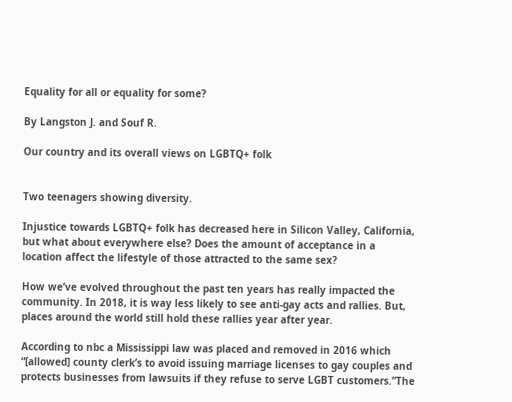Equality for all or equality for some?

By Langston J. and Souf R.

Our country and its overall views on LGBTQ+ folk


Two teenagers showing diversity.

Injustice towards LGBTQ+ folk has decreased here in Silicon Valley, California, but what about everywhere else? Does the amount of acceptance in a location affect the lifestyle of those attracted to the same sex?

How we’ve evolved throughout the past ten years has really impacted the community. In 2018, it is way less likely to see anti-gay acts and rallies. But, places around the world still hold these rallies year after year.

According to nbc a Mississippi law was placed and removed in 2016 which “[allowed] county clerk’s to avoid issuing marriage licenses to gay couples and protects businesses from lawsuits if they refuse to serve LGBT customers.”The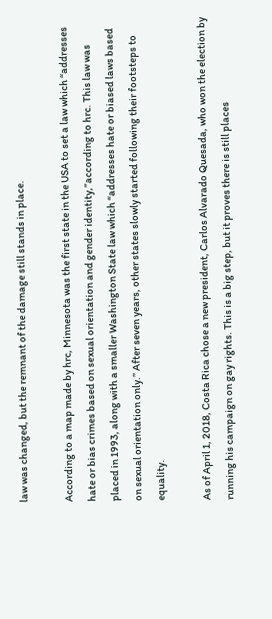law was changed, but the remnant of the damage still stands in place.

According to a map made by hrc, Minnesota was the first state in the USA to set a law which “addresses hate or bias crimes based on sexual orientation and gender identity,”according to hrc. This law was placed in 1993, along with a smaller Washington State law which “addresses hate or biased laws based on sexual orientation only.” After seven years, other states slowly started following their footsteps to equality.

As of April 1, 2018, Costa Rica chose a new president, Carlos Alvarado Quesada, who won the election by running his campaign on gay rights. This is a big step, but it proves there is still places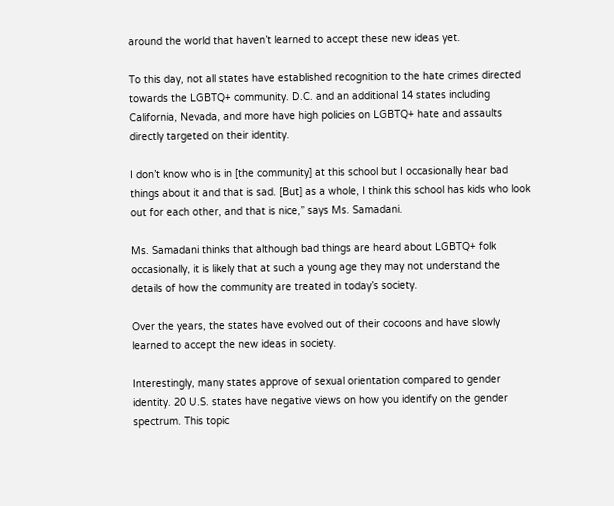around the world that haven’t learned to accept these new ideas yet.

To this day, not all states have established recognition to the hate crimes directed towards the LGBTQ+ community. D.C. and an additional 14 states including California, Nevada, and more have high policies on LGBTQ+ hate and assaults directly targeted on their identity.

I don’t know who is in [the community] at this school but I occasionally hear bad things about it and that is sad. [But] as a whole, I think this school has kids who look out for each other, and that is nice,” says Ms. Samadani.

Ms. Samadani thinks that although bad things are heard about LGBTQ+ folk occasionally, it is likely that at such a young age they may not understand the details of how the community are treated in today’s society.

Over the years, the states have evolved out of their cocoons and have slowly learned to accept the new ideas in society.

Interestingly, many states approve of sexual orientation compared to gender identity. 20 U.S. states have negative views on how you identify on the gender spectrum. This topic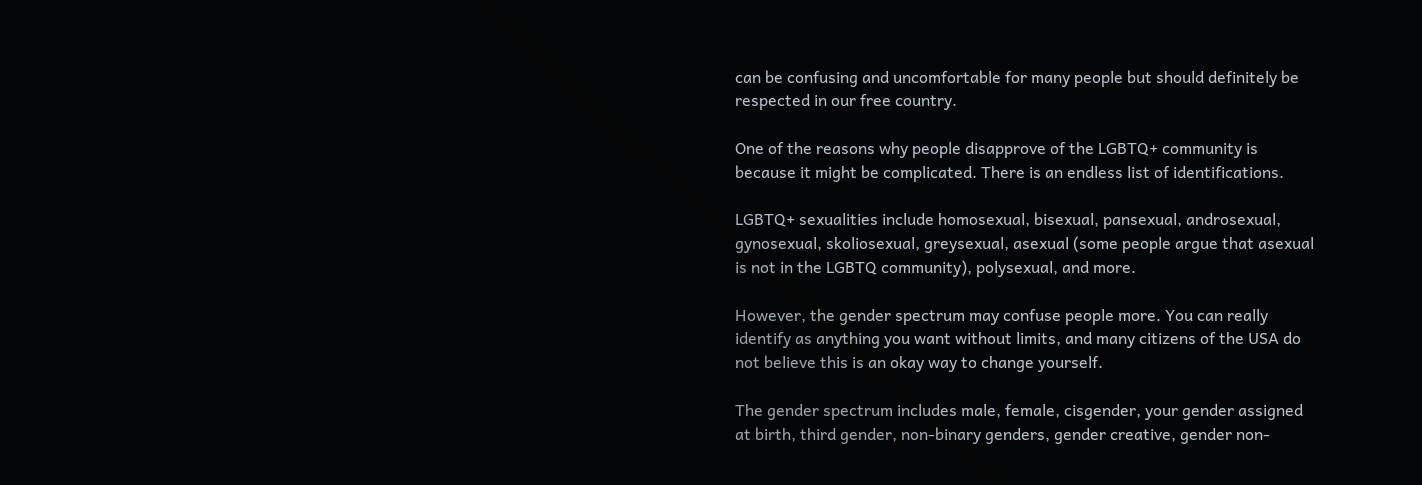can be confusing and uncomfortable for many people but should definitely be respected in our free country.

One of the reasons why people disapprove of the LGBTQ+ community is because it might be complicated. There is an endless list of identifications.

LGBTQ+ sexualities include homosexual, bisexual, pansexual, androsexual, gynosexual, skoliosexual, greysexual, asexual (some people argue that asexual is not in the LGBTQ community), polysexual, and more.

However, the gender spectrum may confuse people more. You can really identify as anything you want without limits, and many citizens of the USA do not believe this is an okay way to change yourself.

The gender spectrum includes male, female, cisgender, your gender assigned at birth, third gender, non-binary genders, gender creative, gender non-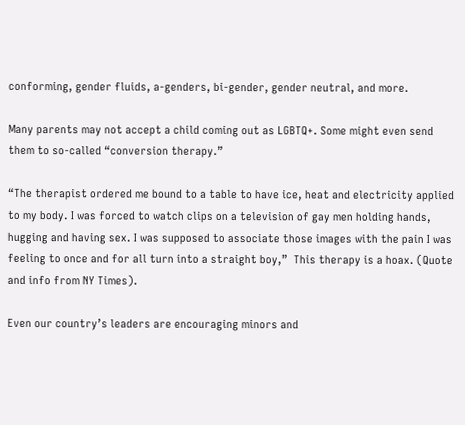conforming, gender fluids, a-genders, bi-gender, gender neutral, and more.

Many parents may not accept a child coming out as LGBTQ+. Some might even send them to so-called “conversion therapy.”

“The therapist ordered me bound to a table to have ice, heat and electricity applied to my body. I was forced to watch clips on a television of gay men holding hands, hugging and having sex. I was supposed to associate those images with the pain I was feeling to once and for all turn into a straight boy,”  This therapy is a hoax. (Quote and info from NY Times).

Even our country’s leaders are encouraging minors and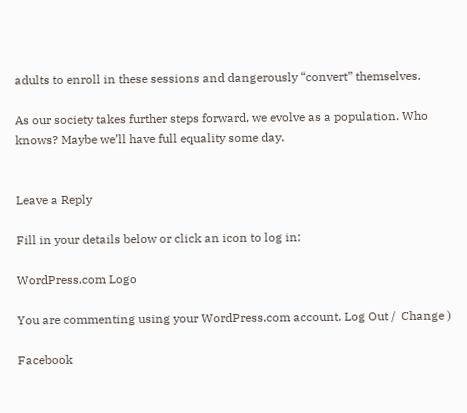adults to enroll in these sessions and dangerously “convert” themselves.

As our society takes further steps forward, we evolve as a population. Who knows? Maybe we’ll have full equality some day.


Leave a Reply

Fill in your details below or click an icon to log in:

WordPress.com Logo

You are commenting using your WordPress.com account. Log Out /  Change )

Facebook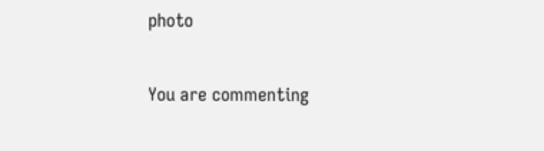photo

You are commenting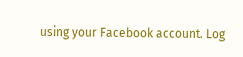using your Facebook account. Log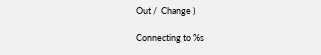Out /  Change )

Connecting to %s